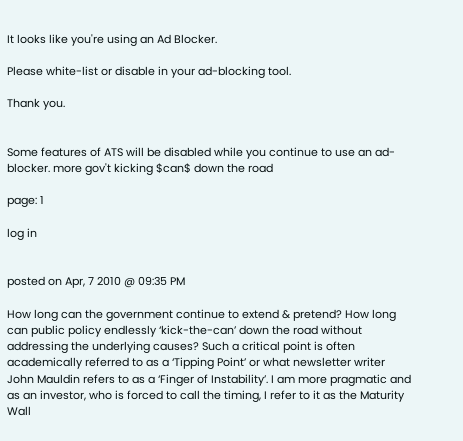It looks like you're using an Ad Blocker.

Please white-list or disable in your ad-blocking tool.

Thank you.


Some features of ATS will be disabled while you continue to use an ad-blocker. more gov't kicking $can$ down the road

page: 1

log in


posted on Apr, 7 2010 @ 09:35 PM

How long can the government continue to extend & pretend? How long can public policy endlessly ‘kick-the-can’ down the road without addressing the underlying causes? Such a critical point is often academically referred to as a ‘Tipping Point’ or what newsletter writer John Mauldin refers to as a ‘Finger of Instability’. I am more pragmatic and as an investor, who is forced to call the timing, I refer to it as the Maturity Wall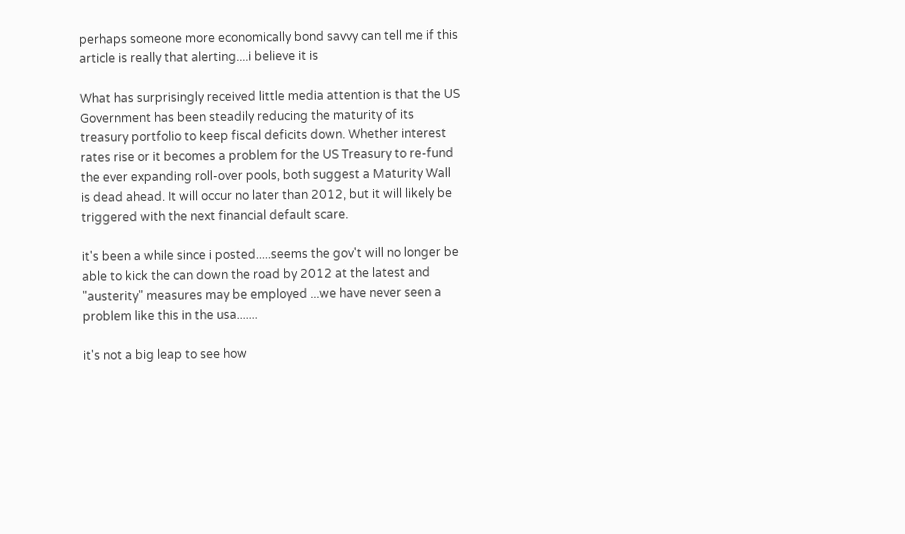perhaps someone more economically bond savvy can tell me if this article is really that alerting....i believe it is

What has surprisingly received little media attention is that the US Government has been steadily reducing the maturity of its treasury portfolio to keep fiscal deficits down. Whether interest rates rise or it becomes a problem for the US Treasury to re-fund the ever expanding roll-over pools, both suggest a Maturity Wall is dead ahead. It will occur no later than 2012, but it will likely be triggered with the next financial default scare.

it's been a while since i posted.....seems the gov't will no longer be able to kick the can down the road by 2012 at the latest and "austerity" measures may be employed ...we have never seen a problem like this in the usa.......

it's not a big leap to see how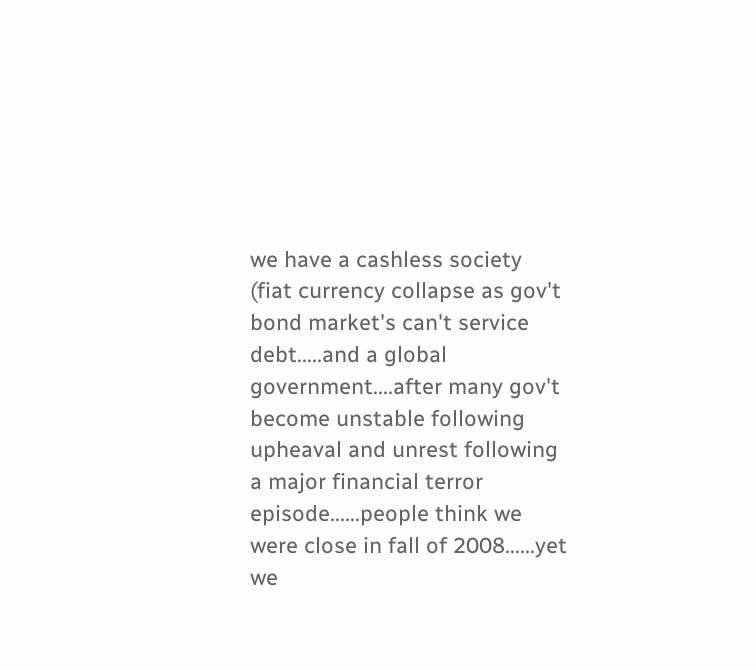we have a cashless society (fiat currency collapse as gov't bond market's can't service debt.....and a global government....after many gov't become unstable following upheaval and unrest following a major financial terror episode......people think we were close in fall of 2008......yet we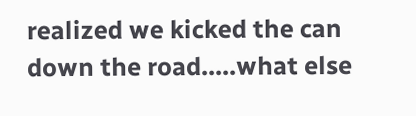realized we kicked the can down the road.....what else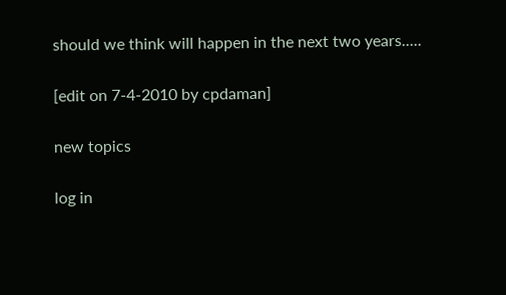should we think will happen in the next two years.....

[edit on 7-4-2010 by cpdaman]

new topics

log in